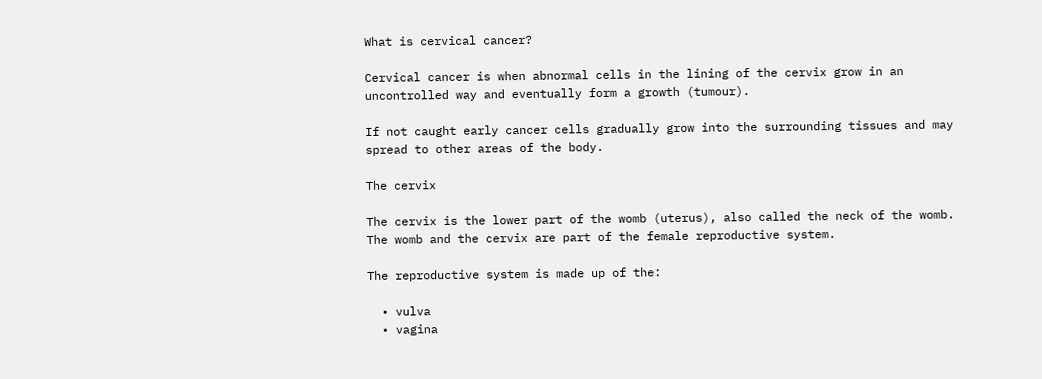What is cervical cancer?

Cervical cancer is when abnormal cells in the lining of the cervix grow in an uncontrolled way and eventually form a growth (tumour).

If not caught early cancer cells gradually grow into the surrounding tissues and may spread to other areas of the body.

The cervix

The cervix is the lower part of the womb (uterus), also called the neck of the womb. The womb and the cervix are part of the female reproductive system.

The reproductive system is made up of the:

  • vulva
  • vagina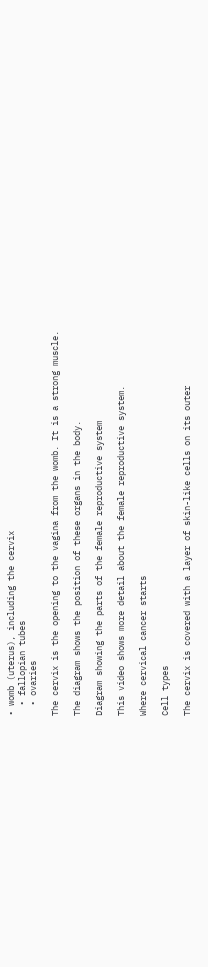• womb (uterus), including the cervix
  • fallopian tubes
  • ovaries

The cervix is the opening to the vagina from the womb. It is a strong muscle.

The diagram shows the position of these organs in the body.

Diagram showing the parts of the female reproductive system

This video shows more detail about the female reproductive system.

Where cervical cancer starts

Cell types

The cervix is covered with a layer of skin-like cells on its outer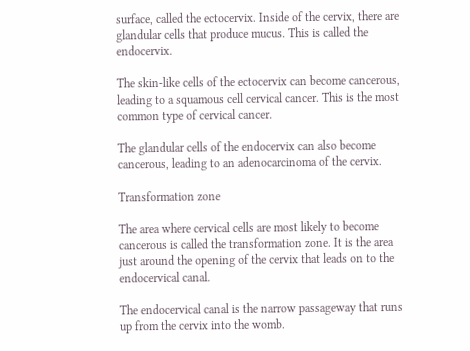surface, called the ectocervix. Inside of the cervix, there are glandular cells that produce mucus. This is called the endocervix.

The skin-like cells of the ectocervix can become cancerous, leading to a squamous cell cervical cancer. This is the most common type of cervical cancer.

The glandular cells of the endocervix can also become cancerous, leading to an adenocarcinoma of the cervix.

Transformation zone

The area where cervical cells are most likely to become cancerous is called the transformation zone. It is the area just around the opening of the cervix that leads on to the endocervical canal.

The endocervical canal is the narrow passageway that runs up from the cervix into the womb.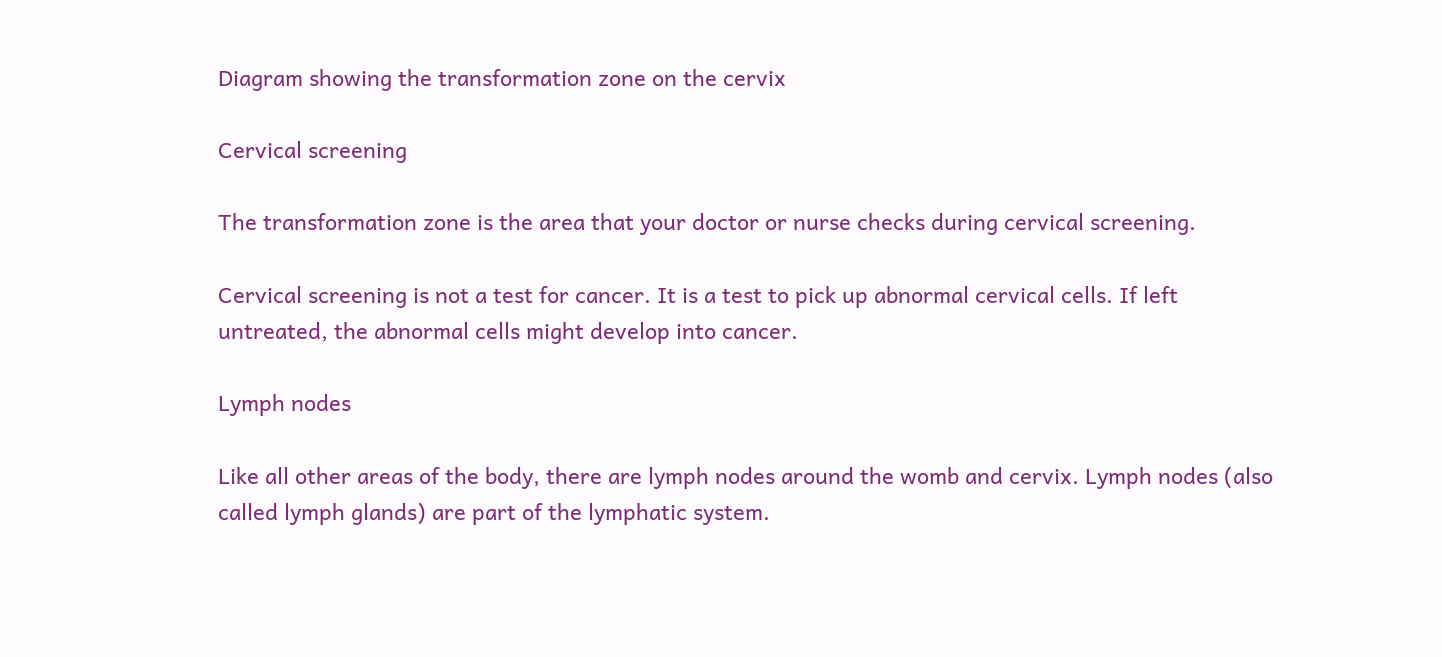Diagram showing the transformation zone on the cervix

Cervical screening

The transformation zone is the area that your doctor or nurse checks during cervical screening.

Cervical screening is not a test for cancer. It is a test to pick up abnormal cervical cells. If left untreated, the abnormal cells might develop into cancer.

Lymph nodes

Like all other areas of the body, there are lymph nodes around the womb and cervix. Lymph nodes (also called lymph glands) are part of the lymphatic system.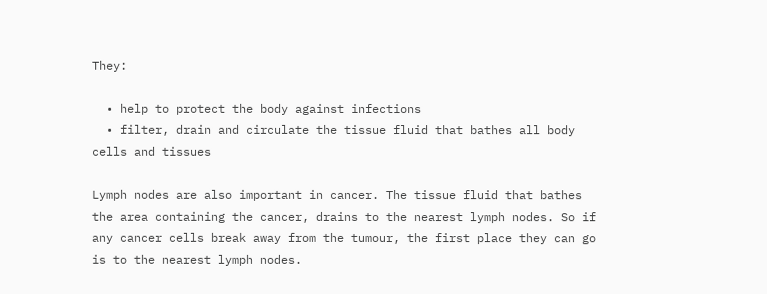They:

  • help to protect the body against infections
  • filter, drain and circulate the tissue fluid that bathes all body cells and tissues

Lymph nodes are also important in cancer. The tissue fluid that bathes the area containing the cancer, drains to the nearest lymph nodes. So if any cancer cells break away from the tumour, the first place they can go is to the nearest lymph nodes.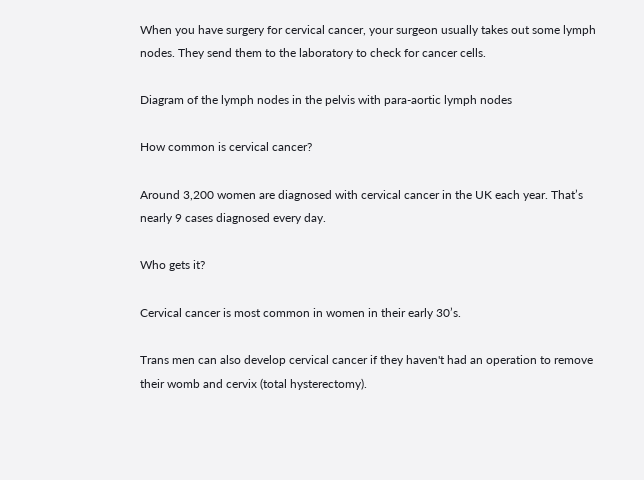When you have surgery for cervical cancer, your surgeon usually takes out some lymph nodes. They send them to the laboratory to check for cancer cells.

Diagram of the lymph nodes in the pelvis with para-aortic lymph nodes

How common is cervical cancer?

Around 3,200 women are diagnosed with cervical cancer in the UK each year. That’s nearly 9 cases diagnosed every day.

Who gets it?

Cervical cancer is most common in women in their early 30’s.

Trans men can also develop cervical cancer if they haven't had an operation to remove their womb and cervix (total hysterectomy).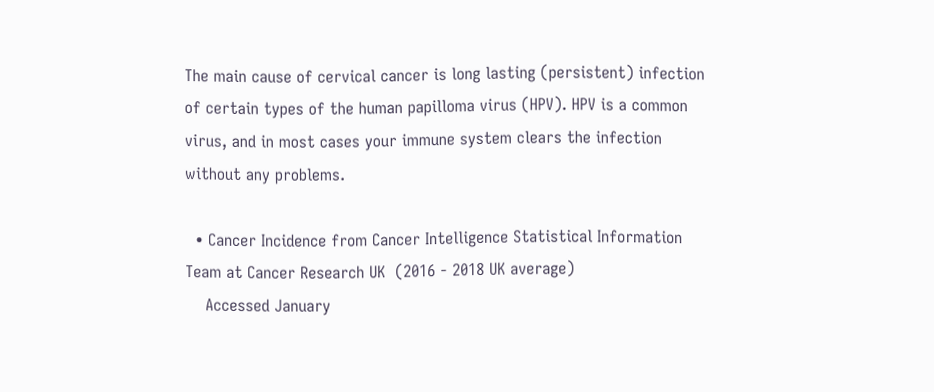The main cause of cervical cancer is long lasting (persistent) infection of certain types of the human papilloma virus (HPV). HPV is a common virus, and in most cases your immune system clears the infection without any problems.

  • Cancer Incidence from Cancer Intelligence Statistical Information Team at Cancer Research UK  (2016 - 2018 UK average)
    Accessed January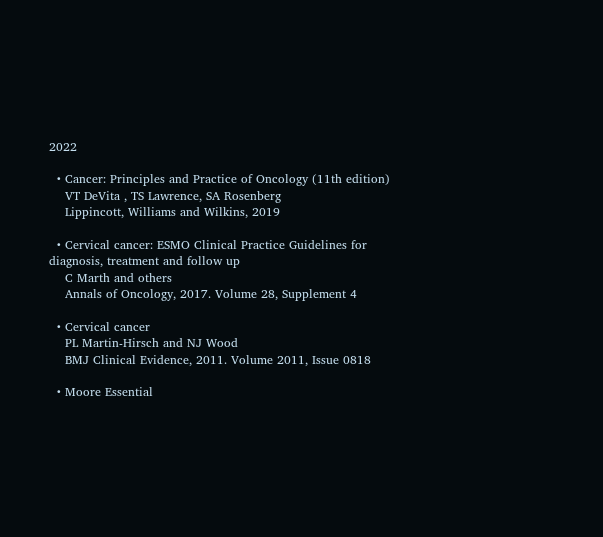2022

  • Cancer: Principles and Practice of Oncology (11th edition)
    VT DeVita , TS Lawrence, SA Rosenberg
    Lippincott, Williams and Wilkins, 2019

  • Cervical cancer: ESMO Clinical Practice Guidelines for diagnosis, treatment and follow up
    C Marth and others
    Annals of Oncology, 2017. Volume 28, Supplement 4

  • Cervical cancer
    PL Martin-Hirsch and NJ Wood
    BMJ Clinical Evidence, 2011. Volume 2011, Issue 0818

  • Moore Essential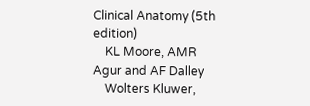Clinical Anatomy (5th edition)
    KL Moore, AMR Agur and AF Dalley
    Wolters Kluwer,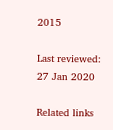2015

Last reviewed:
27 Jan 2020

Related links